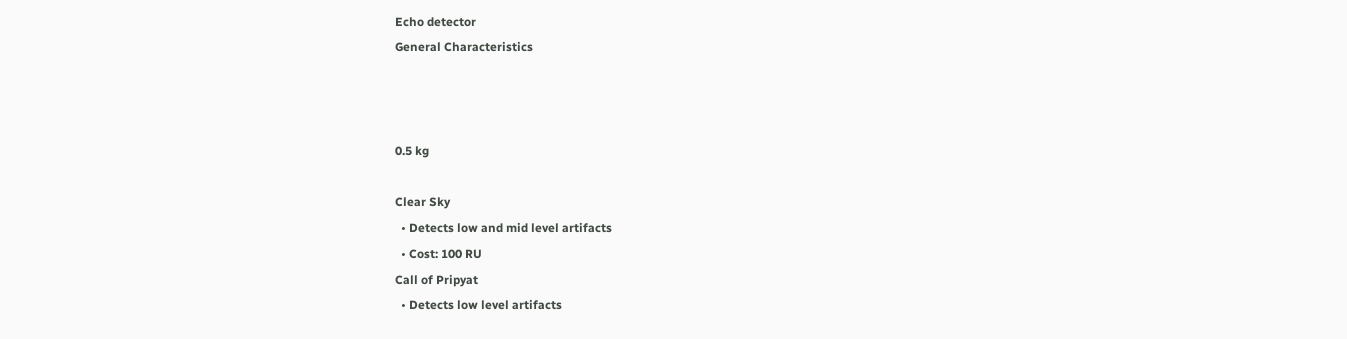Echo detector
General Characteristics



0.5 kg

Clear Sky
  • Detects low and mid level artifacts
  • Cost: 100 RU
Call of Pripyat
  • Detects low level artifacts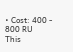• Cost: 400 - 800 RU
This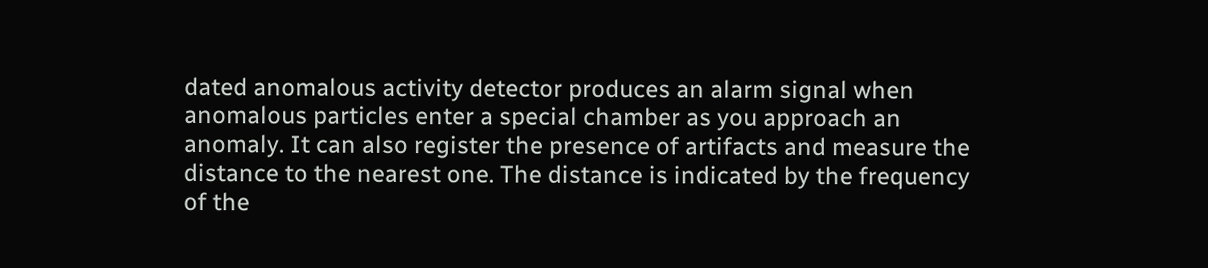dated anomalous activity detector produces an alarm signal when anomalous particles enter a special chamber as you approach an anomaly. It can also register the presence of artifacts and measure the distance to the nearest one. The distance is indicated by the frequency of the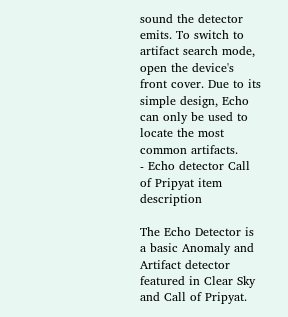sound the detector emits. To switch to artifact search mode, open the device's front cover. Due to its simple design, Echo can only be used to locate the most common artifacts.
- Echo detector Call of Pripyat item description

The Echo Detector is a basic Anomaly and Artifact detector featured in Clear Sky and Call of Pripyat.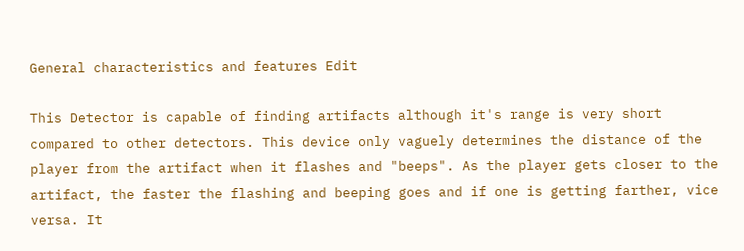General characteristics and features Edit

This Detector is capable of finding artifacts although it's range is very short compared to other detectors. This device only vaguely determines the distance of the player from the artifact when it flashes and "beeps". As the player gets closer to the artifact, the faster the flashing and beeping goes and if one is getting farther, vice versa. It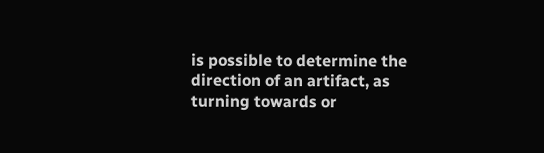is possible to determine the direction of an artifact, as turning towards or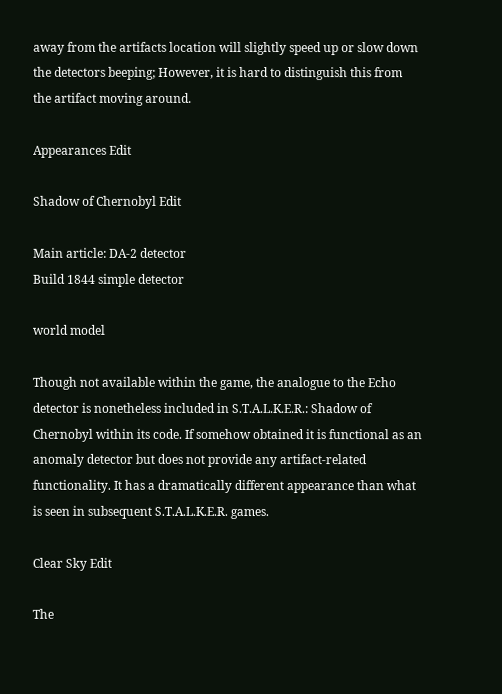away from the artifacts location will slightly speed up or slow down the detectors beeping; However, it is hard to distinguish this from the artifact moving around.

Appearances Edit

Shadow of Chernobyl Edit

Main article: DA-2 detector
Build 1844 simple detector

world model

Though not available within the game, the analogue to the Echo detector is nonetheless included in S.T.A.L.K.E.R.: Shadow of Chernobyl within its code. If somehow obtained it is functional as an anomaly detector but does not provide any artifact-related functionality. It has a dramatically different appearance than what is seen in subsequent S.T.A.L.K.E.R. games.

Clear Sky Edit

The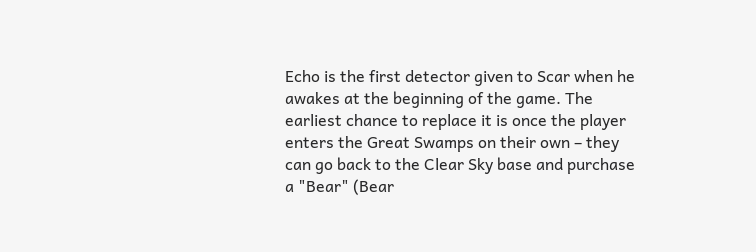Echo is the first detector given to Scar when he awakes at the beginning of the game. The earliest chance to replace it is once the player enters the Great Swamps on their own – they can go back to the Clear Sky base and purchase a "Bear" (Bear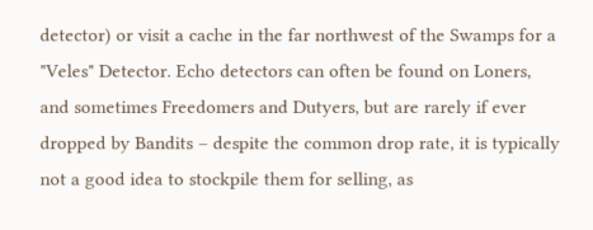detector) or visit a cache in the far northwest of the Swamps for a "Veles" Detector. Echo detectors can often be found on Loners, and sometimes Freedomers and Dutyers, but are rarely if ever dropped by Bandits – despite the common drop rate, it is typically not a good idea to stockpile them for selling, as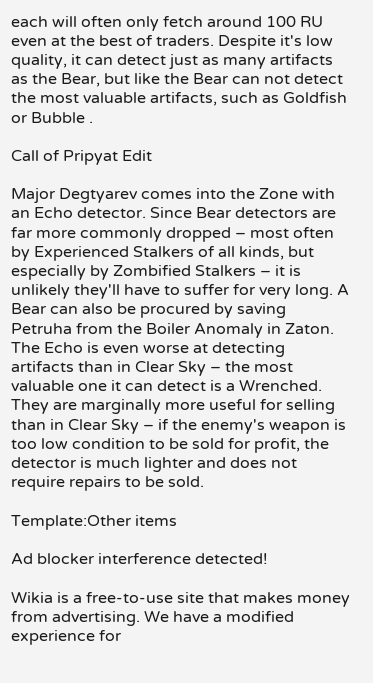each will often only fetch around 100 RU even at the best of traders. Despite it's low quality, it can detect just as many artifacts as the Bear, but like the Bear can not detect the most valuable artifacts, such as Goldfish or Bubble .

Call of Pripyat Edit

Major Degtyarev comes into the Zone with an Echo detector. Since Bear detectors are far more commonly dropped – most often by Experienced Stalkers of all kinds, but especially by Zombified Stalkers – it is unlikely they'll have to suffer for very long. A Bear can also be procured by saving Petruha from the Boiler Anomaly in Zaton. The Echo is even worse at detecting artifacts than in Clear Sky – the most valuable one it can detect is a Wrenched. They are marginally more useful for selling than in Clear Sky – if the enemy's weapon is too low condition to be sold for profit, the detector is much lighter and does not require repairs to be sold.

Template:Other items

Ad blocker interference detected!

Wikia is a free-to-use site that makes money from advertising. We have a modified experience for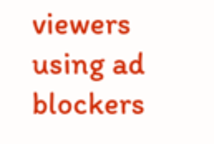viewers using ad blockers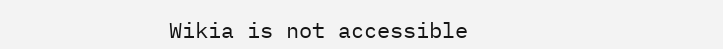Wikia is not accessible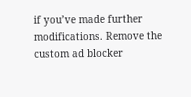if you’ve made further modifications. Remove the custom ad blocker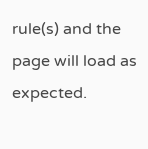rule(s) and the page will load as expected.